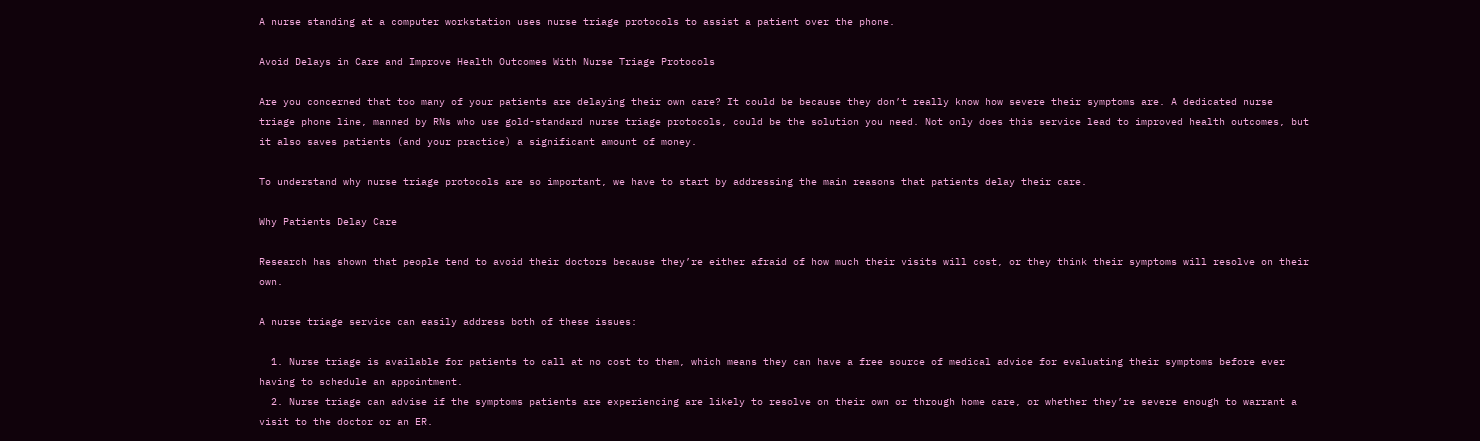A nurse standing at a computer workstation uses nurse triage protocols to assist a patient over the phone.

Avoid Delays in Care and Improve Health Outcomes With Nurse Triage Protocols

Are you concerned that too many of your patients are delaying their own care? It could be because they don’t really know how severe their symptoms are. A dedicated nurse triage phone line, manned by RNs who use gold-standard nurse triage protocols, could be the solution you need. Not only does this service lead to improved health outcomes, but it also saves patients (and your practice) a significant amount of money.

To understand why nurse triage protocols are so important, we have to start by addressing the main reasons that patients delay their care.

Why Patients Delay Care

Research has shown that people tend to avoid their doctors because they’re either afraid of how much their visits will cost, or they think their symptoms will resolve on their own.

A nurse triage service can easily address both of these issues:

  1. Nurse triage is available for patients to call at no cost to them, which means they can have a free source of medical advice for evaluating their symptoms before ever having to schedule an appointment.
  2. Nurse triage can advise if the symptoms patients are experiencing are likely to resolve on their own or through home care, or whether they’re severe enough to warrant a visit to the doctor or an ER.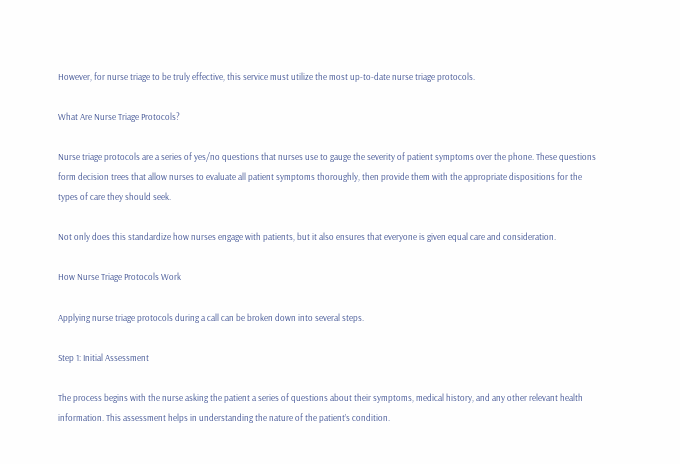However, for nurse triage to be truly effective, this service must utilize the most up-to-date nurse triage protocols.

What Are Nurse Triage Protocols?

Nurse triage protocols are a series of yes/no questions that nurses use to gauge the severity of patient symptoms over the phone. These questions form decision trees that allow nurses to evaluate all patient symptoms thoroughly, then provide them with the appropriate dispositions for the types of care they should seek.

Not only does this standardize how nurses engage with patients, but it also ensures that everyone is given equal care and consideration.

How Nurse Triage Protocols Work

Applying nurse triage protocols during a call can be broken down into several steps.

Step 1: Initial Assessment

The process begins with the nurse asking the patient a series of questions about their symptoms, medical history, and any other relevant health information. This assessment helps in understanding the nature of the patient’s condition.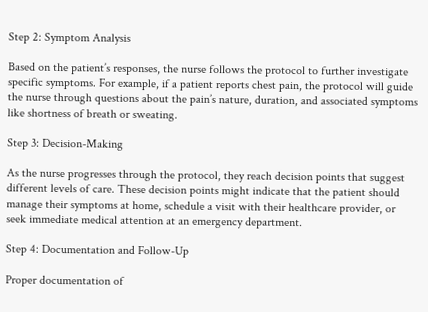Step 2: Symptom Analysis

Based on the patient’s responses, the nurse follows the protocol to further investigate specific symptoms. For example, if a patient reports chest pain, the protocol will guide the nurse through questions about the pain’s nature, duration, and associated symptoms like shortness of breath or sweating.

Step 3: Decision-Making

As the nurse progresses through the protocol, they reach decision points that suggest different levels of care. These decision points might indicate that the patient should manage their symptoms at home, schedule a visit with their healthcare provider, or seek immediate medical attention at an emergency department.

Step 4: Documentation and Follow-Up

Proper documentation of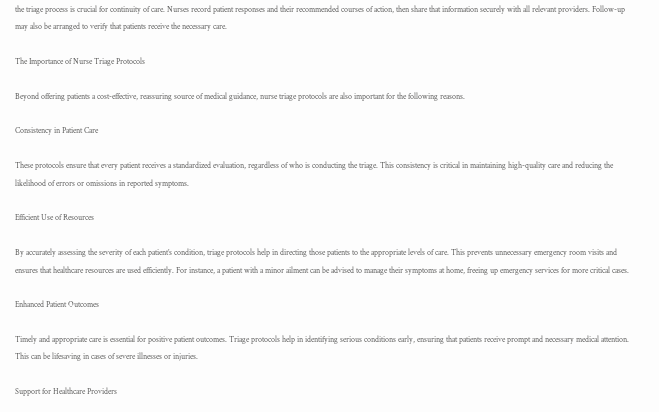the triage process is crucial for continuity of care. Nurses record patient responses and their recommended courses of action, then share that information securely with all relevant providers. Follow-up may also be arranged to verify that patients receive the necessary care.

The Importance of Nurse Triage Protocols

Beyond offering patients a cost-effective, reassuring source of medical guidance, nurse triage protocols are also important for the following reasons.

Consistency in Patient Care

These protocols ensure that every patient receives a standardized evaluation, regardless of who is conducting the triage. This consistency is critical in maintaining high-quality care and reducing the likelihood of errors or omissions in reported symptoms.

Efficient Use of Resources

By accurately assessing the severity of each patient’s condition, triage protocols help in directing those patients to the appropriate levels of care. This prevents unnecessary emergency room visits and ensures that healthcare resources are used efficiently. For instance, a patient with a minor ailment can be advised to manage their symptoms at home, freeing up emergency services for more critical cases.

Enhanced Patient Outcomes

Timely and appropriate care is essential for positive patient outcomes. Triage protocols help in identifying serious conditions early, ensuring that patients receive prompt and necessary medical attention. This can be lifesaving in cases of severe illnesses or injuries.

Support for Healthcare Providers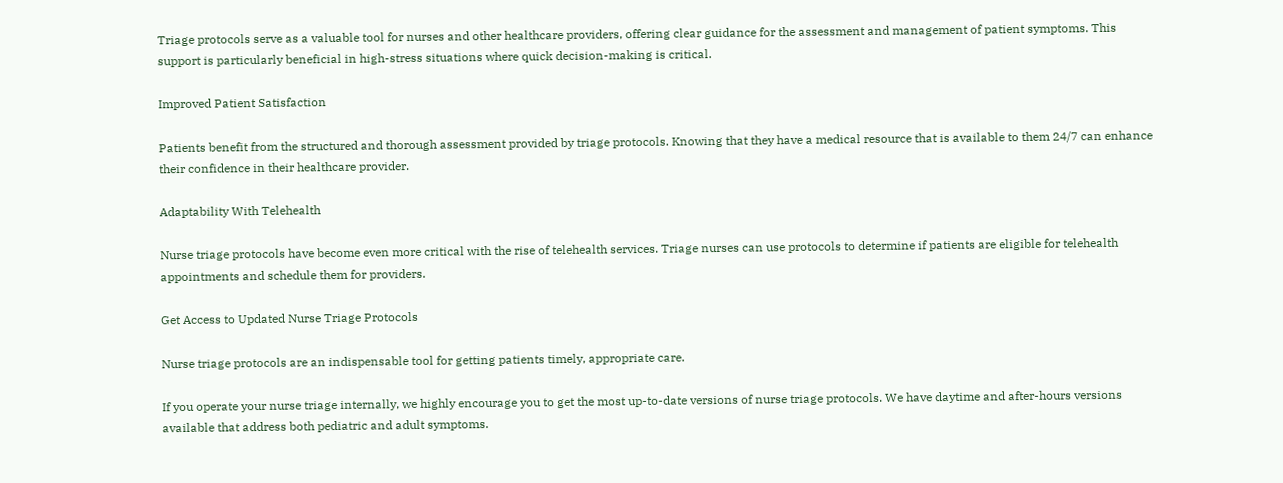Triage protocols serve as a valuable tool for nurses and other healthcare providers, offering clear guidance for the assessment and management of patient symptoms. This support is particularly beneficial in high-stress situations where quick decision-making is critical.

Improved Patient Satisfaction

Patients benefit from the structured and thorough assessment provided by triage protocols. Knowing that they have a medical resource that is available to them 24/7 can enhance their confidence in their healthcare provider.

Adaptability With Telehealth

Nurse triage protocols have become even more critical with the rise of telehealth services. Triage nurses can use protocols to determine if patients are eligible for telehealth appointments and schedule them for providers.

Get Access to Updated Nurse Triage Protocols

Nurse triage protocols are an indispensable tool for getting patients timely, appropriate care.

If you operate your nurse triage internally, we highly encourage you to get the most up-to-date versions of nurse triage protocols. We have daytime and after-hours versions available that address both pediatric and adult symptoms.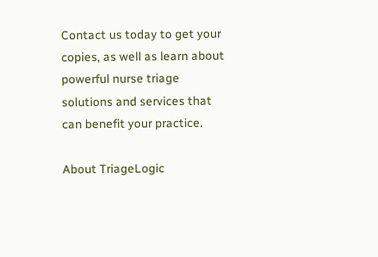Contact us today to get your copies, as well as learn about powerful nurse triage solutions and services that can benefit your practice.

About TriageLogic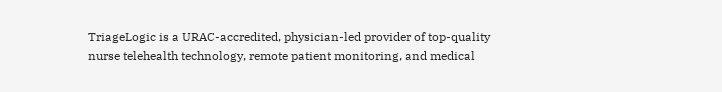TriageLogic is a URAC-accredited, physician-led provider of top-quality nurse telehealth technology, remote patient monitoring, and medical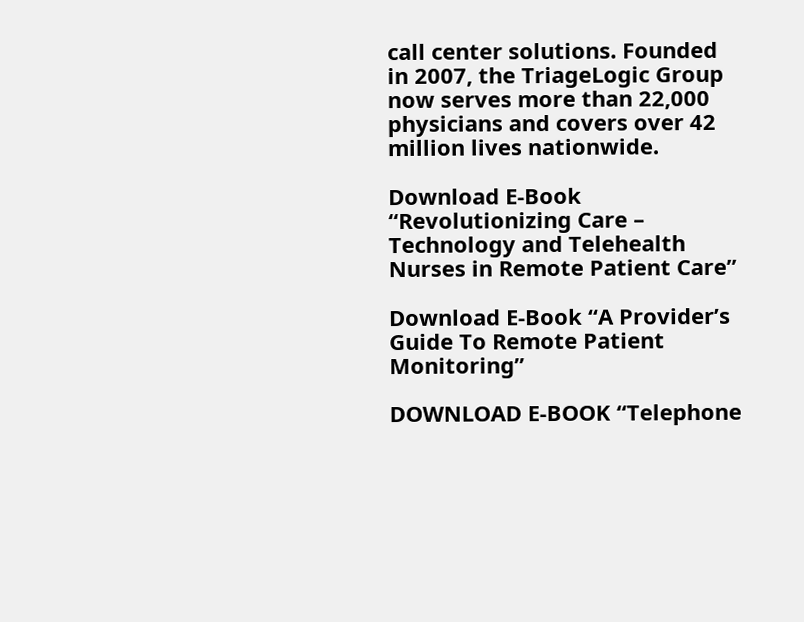call center solutions. Founded in 2007, the TriageLogic Group now serves more than 22,000 physicians and covers over 42 million lives nationwide.

Download E-Book “Revolutionizing Care – Technology and Telehealth Nurses in Remote Patient Care”

Download E-Book “A Provider’s Guide To Remote Patient Monitoring”

DOWNLOAD E-BOOK “Telephone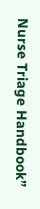Nurse Triage Handbook”